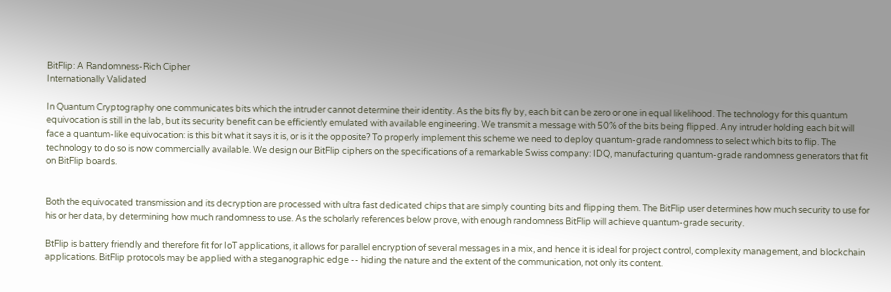BitFlip: A Randomness-Rich Cipher
Internationally Validated

In Quantum Cryptography one communicates bits which the intruder cannot determine their identity. As the bits fly by, each bit can be zero or one in equal likelihood. The technology for this quantum equivocation is still in the lab, but its security benefit can be efficiently emulated with available engineering. We transmit a message with 50% of the bits being flipped. Any intruder holding each bit will face a quantum-like equivocation: is this bit what it says it is, or is it the opposite? To properly implement this scheme we need to deploy quantum-grade randomness to select which bits to flip. The technology to do so is now commercially available. We design our BitFlip ciphers on the specifications of a remarkable Swiss company: IDQ, manufacturing quantum-grade randomness generators that fit on BitFlip boards.


Both the equivocated transmission and its decryption are processed with ultra fast dedicated chips that are simply counting bits and flipping them. The BitFlip user determines how much security to use for his or her data, by determining how much randomness to use. As the scholarly references below prove, with enough randomness BitFlip will achieve quantum-grade security.

BtFlip is battery friendly and therefore fit for IoT applications, it allows for parallel encryption of several messages in a mix, and hence it is ideal for project control, complexity management, and blockchain applications. BitFlip protocols may be applied with a steganographic edge -- hiding the nature and the extent of the communication, not only its content.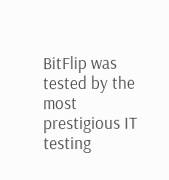BitFlip was tested by the most prestigious IT testing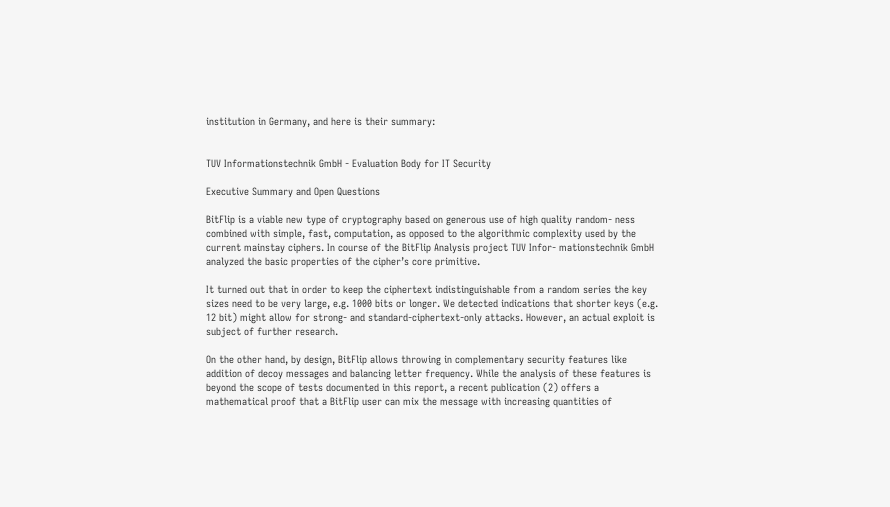institution in Germany, and here is their summary:


TUV Informationstechnik GmbH - Evaluation Body for IT Security

Executive Summary and Open Questions

BitFlip is a viable new type of cryptography based on generous use of high quality random- ness combined with simple, fast, computation, as opposed to the algorithmic complexity used by the current mainstay ciphers. In course of the BitFlip Analysis project TUV Infor- mationstechnik GmbH analyzed the basic properties of the cipher’s core primitive.

It turned out that in order to keep the ciphertext indistinguishable from a random series the key sizes need to be very large, e.g. 1000 bits or longer. We detected indications that shorter keys (e.g. 12 bit) might allow for strong- and standard-ciphertext-only attacks. However, an actual exploit is subject of further research.

On the other hand, by design, BitFlip allows throwing in complementary security features like addition of decoy messages and balancing letter frequency. While the analysis of these features is beyond the scope of tests documented in this report, a recent publication (2) offers a mathematical proof that a BitFlip user can mix the message with increasing quantities of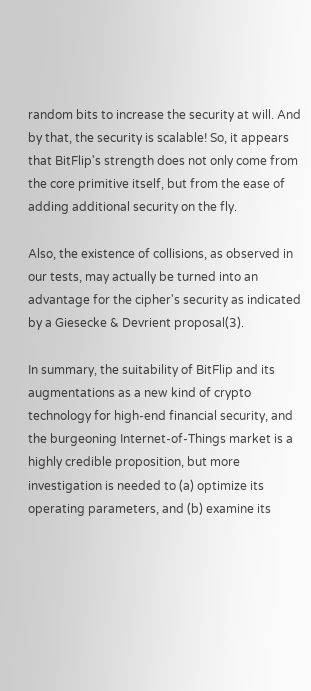random bits to increase the security at will. And by that, the security is scalable! So, it appears that BitFlip's strength does not only come from the core primitive itself, but from the ease of adding additional security on the fly.

Also, the existence of collisions, as observed in our tests, may actually be turned into an advantage for the cipher's security as indicated by a Giesecke & Devrient proposal(3).

In summary, the suitability of BitFlip and its augmentations as a new kind of crypto technology for high-end financial security, and the burgeoning Internet-of-Things market is a highly credible proposition, but more investigation is needed to (a) optimize its operating parameters, and (b) examine its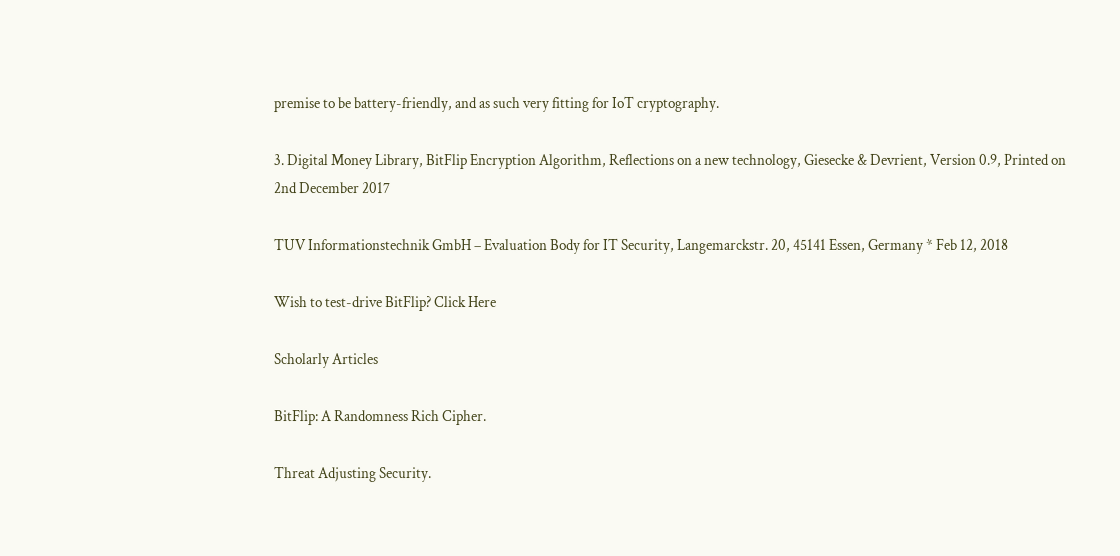premise to be battery-friendly, and as such very fitting for IoT cryptography.

3. Digital Money Library, BitFlip Encryption Algorithm, Reflections on a new technology, Giesecke & Devrient, Version 0.9, Printed on 2nd December 2017

TUV Informationstechnik GmbH – Evaluation Body for IT Security, Langemarckstr. 20, 45141 Essen, Germany * Feb 12, 2018

Wish to test-drive BitFlip? Click Here

Scholarly Articles

BitFlip: A Randomness Rich Cipher.

Threat Adjusting Security.